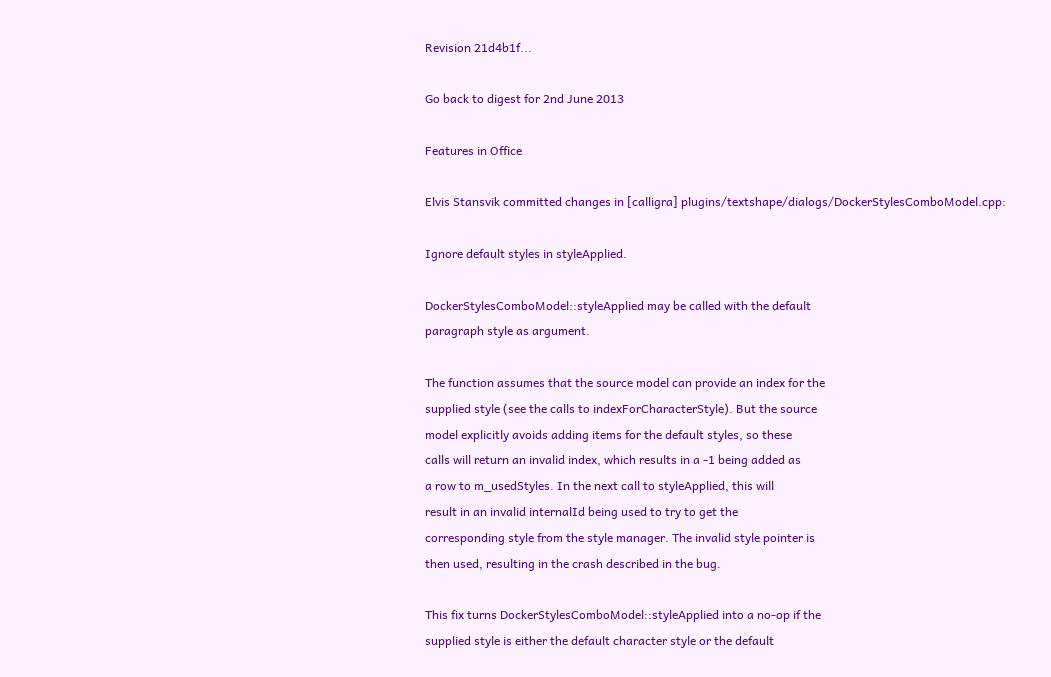Revision 21d4b1f...

Go back to digest for 2nd June 2013

Features in Office

Elvis Stansvik committed changes in [calligra] plugins/textshape/dialogs/DockerStylesComboModel.cpp:

Ignore default styles in styleApplied.

DockerStylesComboModel::styleApplied may be called with the default
paragraph style as argument.

The function assumes that the source model can provide an index for the
supplied style (see the calls to indexForCharacterStyle). But the source
model explicitly avoids adding items for the default styles, so these
calls will return an invalid index, which results in a -1 being added as
a row to m_usedStyles. In the next call to styleApplied, this will
result in an invalid internalId being used to try to get the
corresponding style from the style manager. The invalid style pointer is
then used, resulting in the crash described in the bug.

This fix turns DockerStylesComboModel::styleApplied into a no-op if the
supplied style is either the default character style or the default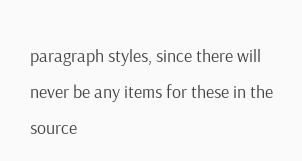paragraph styles, since there will never be any items for these in the
source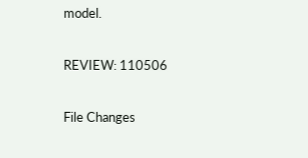model.

REVIEW: 110506

File Changes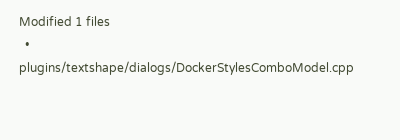Modified 1 files
  • plugins/textshape/dialogs/DockerStylesComboModel.cpp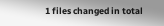1 files changed in total